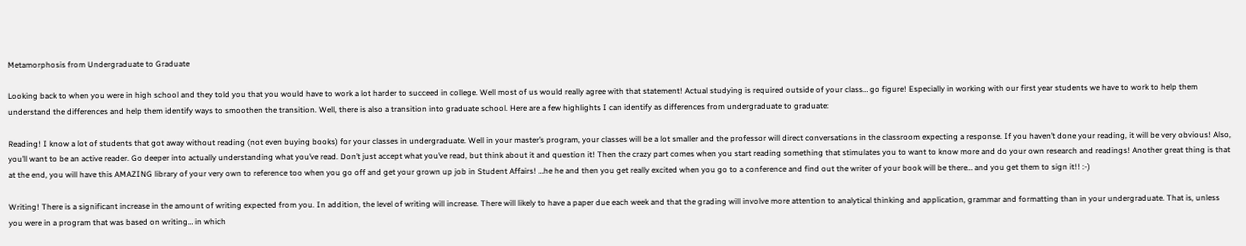Metamorphosis from Undergraduate to Graduate

Looking back to when you were in high school and they told you that you would have to work a lot harder to succeed in college. Well most of us would really agree with that statement! Actual studying is required outside of your class… go figure! Especially in working with our first year students we have to work to help them understand the differences and help them identify ways to smoothen the transition. Well, there is also a transition into graduate school. Here are a few highlights I can identify as differences from undergraduate to graduate:

Reading! I know a lot of students that got away without reading (not even buying books) for your classes in undergraduate. Well in your master’s program, your classes will be a lot smaller and the professor will direct conversations in the classroom expecting a response. If you haven’t done your reading, it will be very obvious! Also, you’ll want to be an active reader. Go deeper into actually understanding what you’ve read. Don’t just accept what you’ve read, but think about it and question it! Then the crazy part comes when you start reading something that stimulates you to want to know more and do your own research and readings! Another great thing is that at the end, you will have this AMAZING library of your very own to reference too when you go off and get your grown up job in Student Affairs! …he he and then you get really excited when you go to a conference and find out the writer of your book will be there… and you get them to sign it!! :-)

Writing! There is a significant increase in the amount of writing expected from you. In addition, the level of writing will increase. There will likely to have a paper due each week and that the grading will involve more attention to analytical thinking and application, grammar and formatting than in your undergraduate. That is, unless you were in a program that was based on writing… in which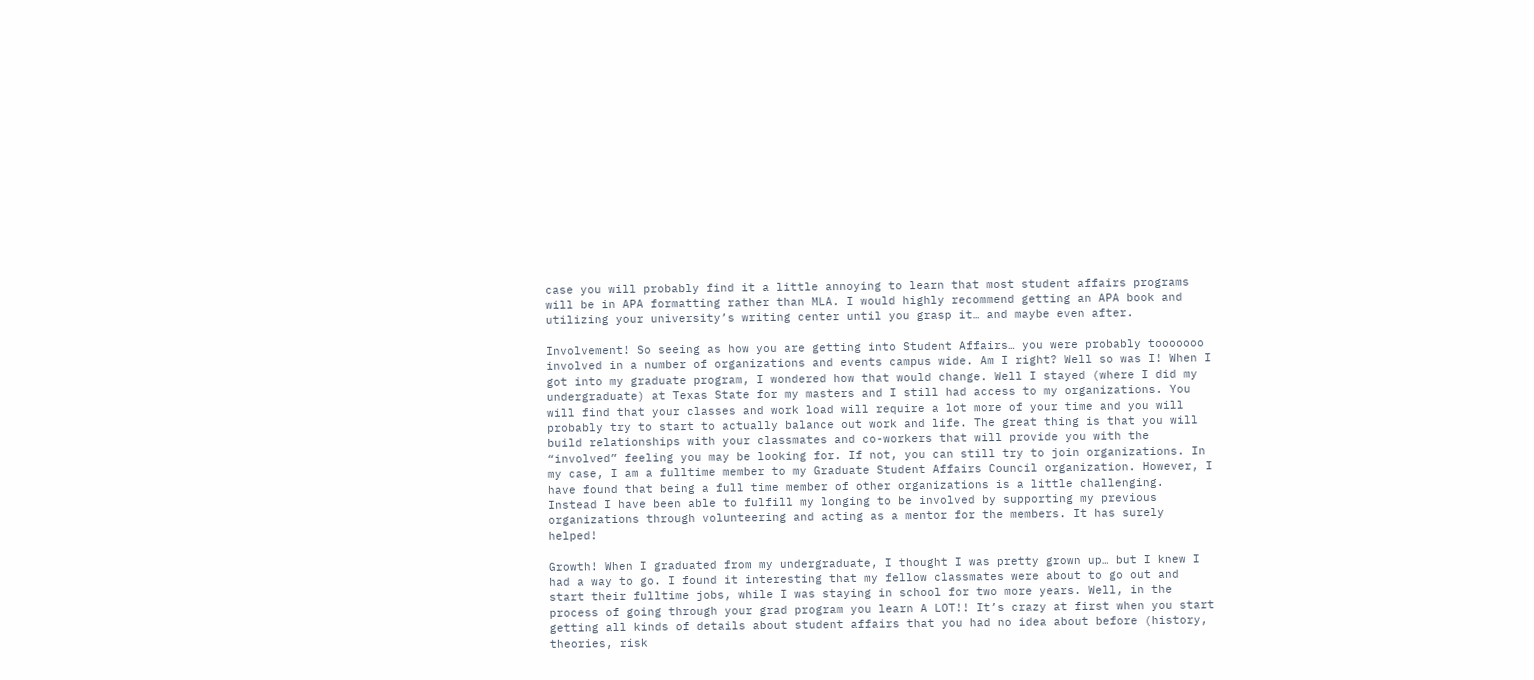case you will probably find it a little annoying to learn that most student affairs programs will be in APA formatting rather than MLA. I would highly recommend getting an APA book and utilizing your university’s writing center until you grasp it… and maybe even after.

Involvement! So seeing as how you are getting into Student Affairs… you were probably tooooooo involved in a number of organizations and events campus wide. Am I right? Well so was I! When I got into my graduate program, I wondered how that would change. Well I stayed (where I did my undergraduate) at Texas State for my masters and I still had access to my organizations. You will find that your classes and work load will require a lot more of your time and you will probably try to start to actually balance out work and life. The great thing is that you will build relationships with your classmates and co-workers that will provide you with the “involved” feeling you may be looking for. If not, you can still try to join organizations. In my case, I am a fulltime member to my Graduate Student Affairs Council organization. However, I have found that being a full time member of other organizations is a little challenging. Instead I have been able to fulfill my longing to be involved by supporting my previous organizations through volunteering and acting as a mentor for the members. It has surely helped!

Growth! When I graduated from my undergraduate, I thought I was pretty grown up… but I knew I had a way to go. I found it interesting that my fellow classmates were about to go out and start their fulltime jobs, while I was staying in school for two more years. Well, in the process of going through your grad program you learn A LOT!! It’s crazy at first when you start getting all kinds of details about student affairs that you had no idea about before (history, theories, risk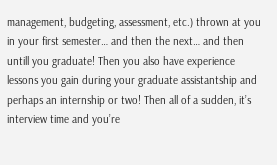management, budgeting, assessment, etc.) thrown at you in your first semester… and then the next… and then untill you graduate! Then you also have experience lessons you gain during your graduate assistantship and perhaps an internship or two! Then all of a sudden, it’s interview time and you’re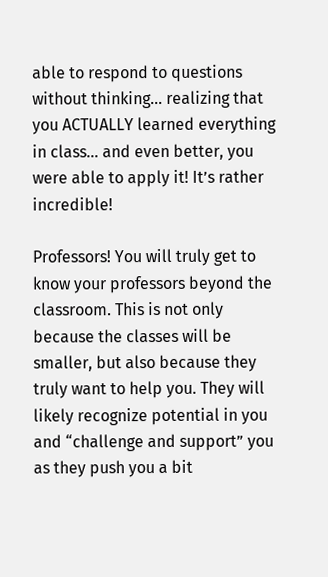able to respond to questions without thinking… realizing that you ACTUALLY learned everything in class… and even better, you were able to apply it! It’s rather incredible!

Professors! You will truly get to know your professors beyond the classroom. This is not only because the classes will be smaller, but also because they truly want to help you. They will likely recognize potential in you and “challenge and support” you as they push you a bit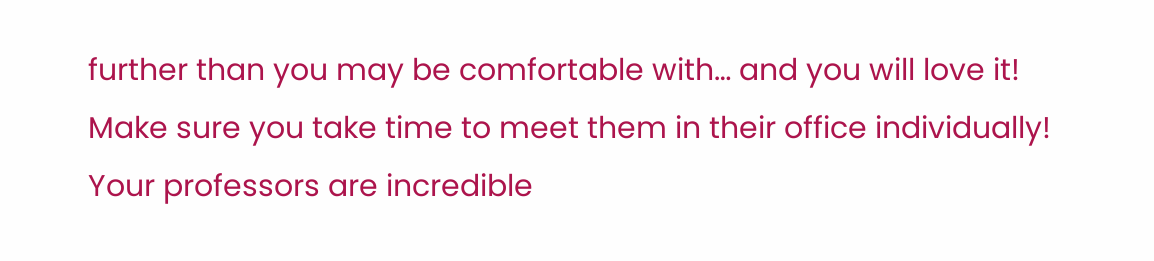further than you may be comfortable with… and you will love it! Make sure you take time to meet them in their office individually! Your professors are incredible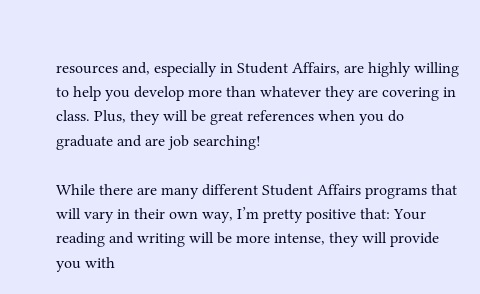resources and, especially in Student Affairs, are highly willing to help you develop more than whatever they are covering in class. Plus, they will be great references when you do graduate and are job searching!

While there are many different Student Affairs programs that will vary in their own way, I’m pretty positive that: Your reading and writing will be more intense, they will provide you with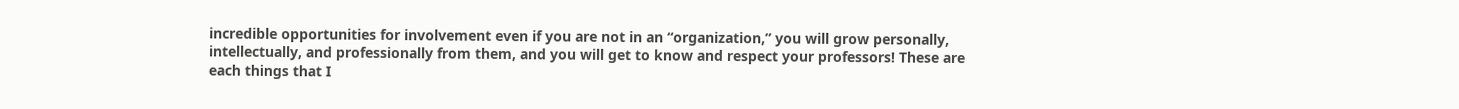incredible opportunities for involvement even if you are not in an “organization,” you will grow personally, intellectually, and professionally from them, and you will get to know and respect your professors! These are each things that I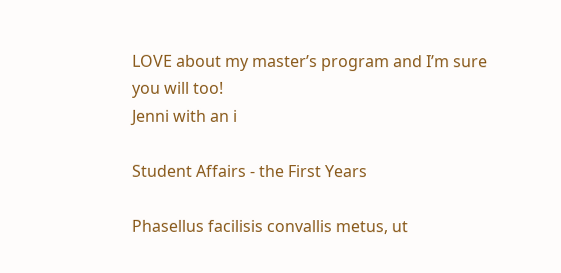LOVE about my master’s program and I’m sure you will too!
Jenni with an i

Student Affairs - the First Years

Phasellus facilisis convallis metus, ut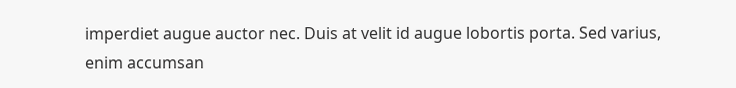imperdiet augue auctor nec. Duis at velit id augue lobortis porta. Sed varius, enim accumsan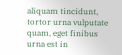aliquam tincidunt, tortor urna vulputate quam, eget finibus urna est in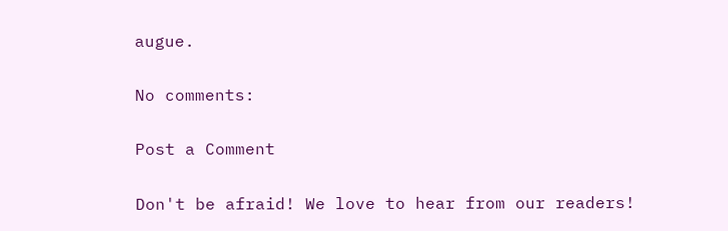augue.

No comments:

Post a Comment

Don't be afraid! We love to hear from our readers!